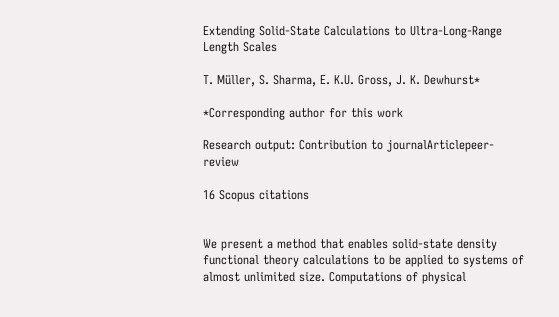Extending Solid-State Calculations to Ultra-Long-Range Length Scales

T. Müller, S. Sharma, E. K.U. Gross, J. K. Dewhurst*

*Corresponding author for this work

Research output: Contribution to journalArticlepeer-review

16 Scopus citations


We present a method that enables solid-state density functional theory calculations to be applied to systems of almost unlimited size. Computations of physical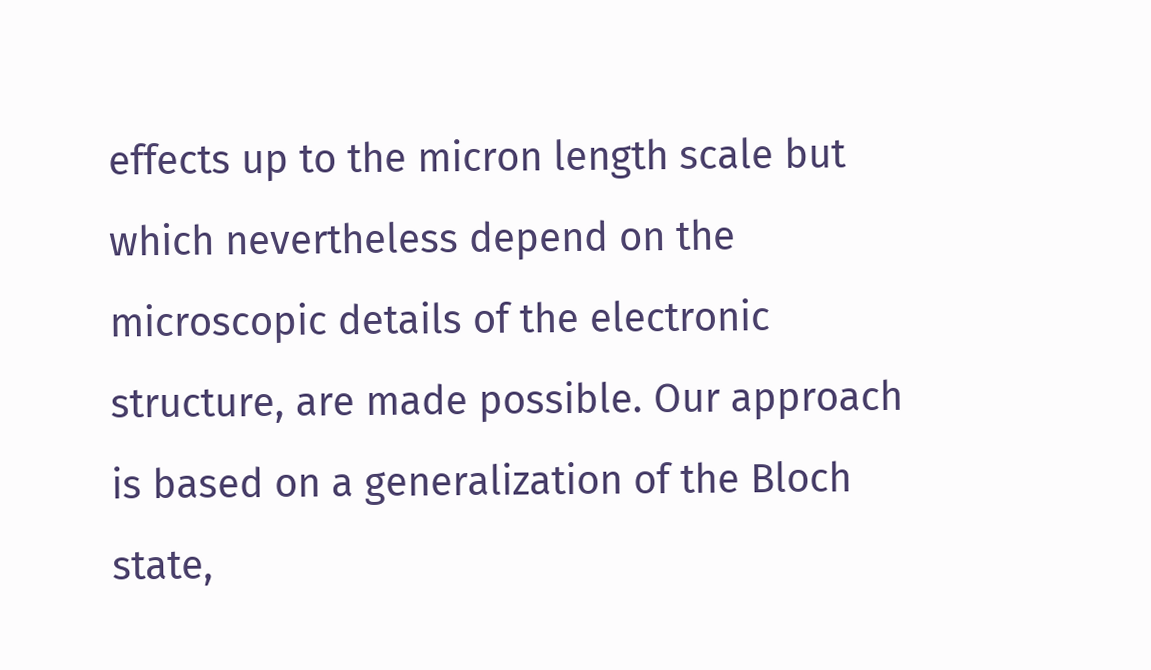effects up to the micron length scale but which nevertheless depend on the microscopic details of the electronic structure, are made possible. Our approach is based on a generalization of the Bloch state,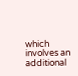which involves an additional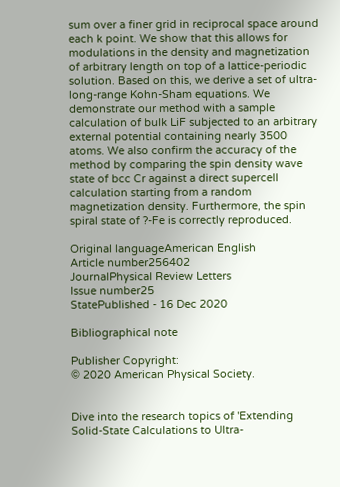sum over a finer grid in reciprocal space around each k point. We show that this allows for modulations in the density and magnetization of arbitrary length on top of a lattice-periodic solution. Based on this, we derive a set of ultra-long-range Kohn-Sham equations. We demonstrate our method with a sample calculation of bulk LiF subjected to an arbitrary external potential containing nearly 3500 atoms. We also confirm the accuracy of the method by comparing the spin density wave state of bcc Cr against a direct supercell calculation starting from a random magnetization density. Furthermore, the spin spiral state of ?-Fe is correctly reproduced.

Original languageAmerican English
Article number256402
JournalPhysical Review Letters
Issue number25
StatePublished - 16 Dec 2020

Bibliographical note

Publisher Copyright:
© 2020 American Physical Society.


Dive into the research topics of 'Extending Solid-State Calculations to Ultra-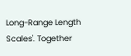Long-Range Length Scales'. Together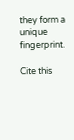they form a unique fingerprint.

Cite this